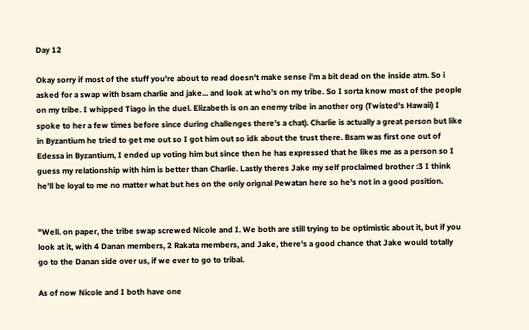Day 12

Okay sorry if most of the stuff you're about to read doesn't make sense i'm a bit dead on the inside atm. So i asked for a swap with bsam charlie and jake... and look at who's on my tribe. So I sorta know most of the people on my tribe. I whipped Tiago in the duel. Elizabeth is on an enemy tribe in another org (Twisted's Hawaii) I spoke to her a few times before since during challenges there's a chat). Charlie is actually a great person but like in Byzantium he tried to get me out so I got him out so idk about the trust there. Bsam was first one out of Edessa in Byzantium, I ended up voting him but since then he has expressed that he likes me as a person so I guess my relationship with him is better than Charlie. Lastly theres Jake my self proclaimed brother :3 I think he'll be loyal to me no matter what but hes on the only orignal Pewatan here so he's not in a good position.


"Well. on paper, the tribe swap screwed Nicole and I. We both are still trying to be optimistic about it, but if you look at it, with 4 Danan members, 2 Rakata members, and Jake, there's a good chance that Jake would totally go to the Danan side over us, if we ever to go to tribal.

As of now Nicole and I both have one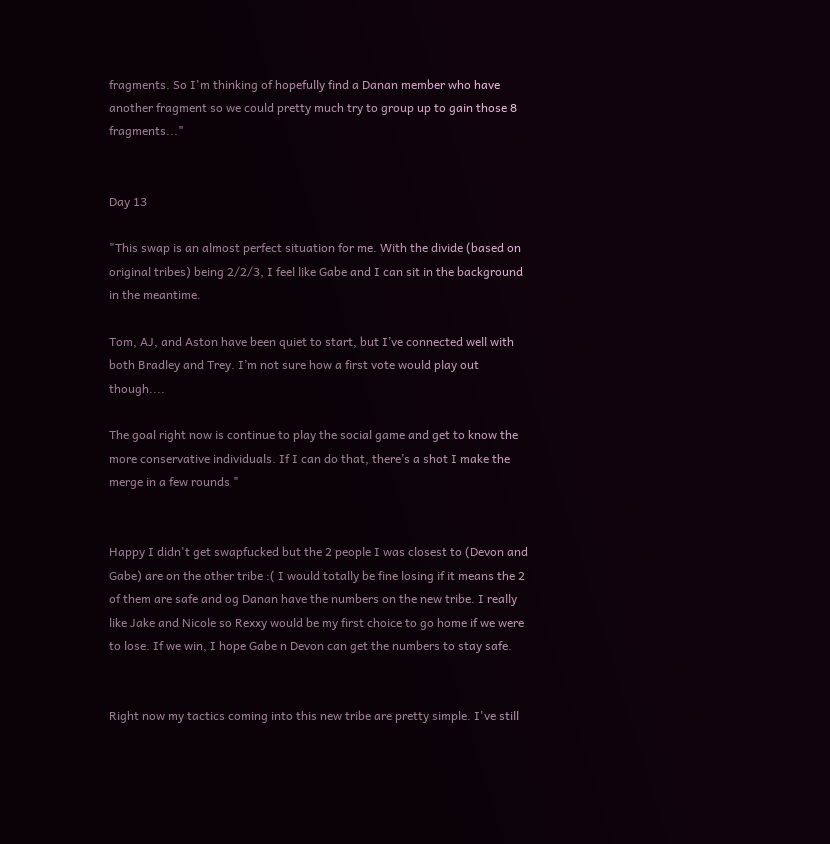fragments. So I'm thinking of hopefully find a Danan member who have another fragment so we could pretty much try to group up to gain those 8 fragments..."


Day 13

"This swap is an almost perfect situation for me. With the divide (based on original tribes) being 2/2/3, I feel like Gabe and I can sit in the background in the meantime.

Tom, AJ, and Aston have been quiet to start, but I’ve connected well with both Bradley and Trey. I’m not sure how a first vote would play out though....

The goal right now is continue to play the social game and get to know the more conservative individuals. If I can do that, there’s a shot I make the merge in a few rounds "


Happy I didn't get swapfucked but the 2 people I was closest to (Devon and Gabe) are on the other tribe :( I would totally be fine losing if it means the 2 of them are safe and og Danan have the numbers on the new tribe. I really like Jake and Nicole so Rexxy would be my first choice to go home if we were to lose. If we win, I hope Gabe n Devon can get the numbers to stay safe.


Right now my tactics coming into this new tribe are pretty simple. I've still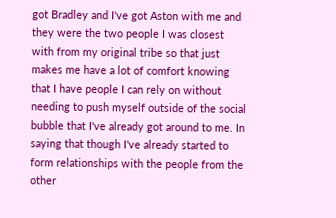got Bradley and I've got Aston with me and they were the two people I was closest with from my original tribe so that just makes me have a lot of comfort knowing that I have people I can rely on without needing to push myself outside of the social bubble that I've already got around to me. In saying that though I've already started to form relationships with the people from the other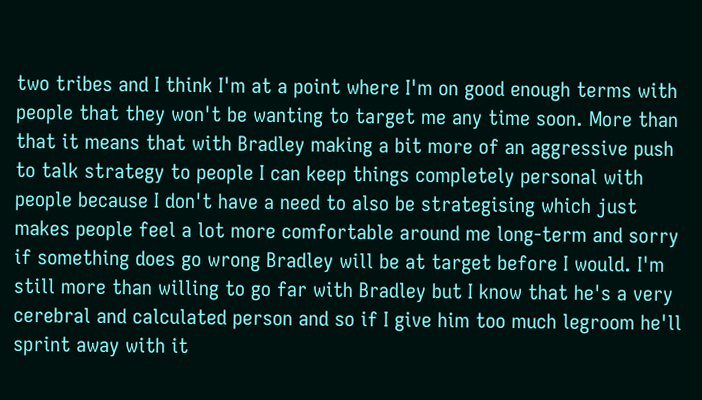two tribes and I think I'm at a point where I'm on good enough terms with people that they won't be wanting to target me any time soon. More than that it means that with Bradley making a bit more of an aggressive push to talk strategy to people I can keep things completely personal with people because I don't have a need to also be strategising which just makes people feel a lot more comfortable around me long-term and sorry if something does go wrong Bradley will be at target before I would. I'm still more than willing to go far with Bradley but I know that he's a very cerebral and calculated person and so if I give him too much legroom he'll sprint away with it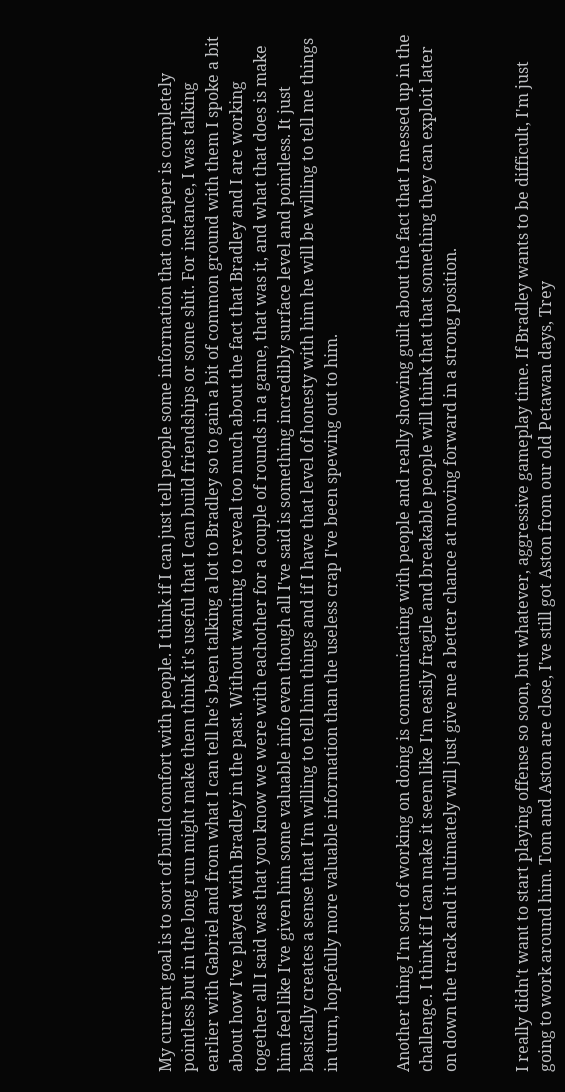My current goal is to sort of build comfort with people. I think if I can just tell people some information that on paper is completely pointless but in the long run might make them think it's useful that I can build friendships or some shit. For instance, I was talking earlier with Gabriel and from what I can tell he's been talking a lot to Bradley so to gain a bit of common ground with them I spoke a bit about how I've played with Bradley in the past. Without wanting to reveal too much about the fact that Bradley and I are working together all I said was that you know we were with eachother for a couple of rounds in a game, that was it, and what that does is make him feel like I've given him some valuable info even though all I've said is something incredibly surface level and pointless. It just basically creates a sense that I'm willing to tell him things and if I have that level of honesty with him he will be willing to tell me things in turn, hopefully more valuable information than the useless crap I've been spewing out to him.


Another thing I'm sort of working on doing is communicating with people and really showing guilt about the fact that I messed up in the challenge. I think if I can make it seem like I'm easily fragile and breakable people will think that that something they can exploit later on down the track and it ultimately will just give me a better chance at moving forward in a strong position.


I really didn't want to start playing offense so soon, but whatever, aggressive gameplay time. If Bradley wants to be difficult, I'm just going to work around him. Tom and Aston are close, I've still got Aston from our old Petawan days, Trey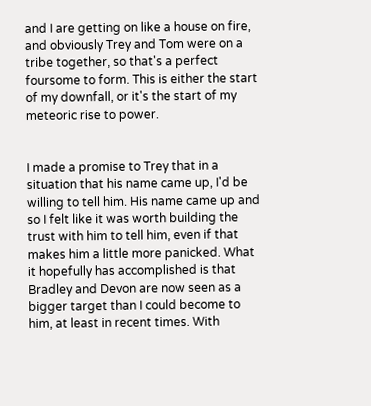and I are getting on like a house on fire, and obviously Trey and Tom were on a tribe together, so that's a perfect foursome to form. This is either the start of my downfall, or it's the start of my meteoric rise to power.


I made a promise to Trey that in a situation that his name came up, I'd be willing to tell him. His name came up and so I felt like it was worth building the trust with him to tell him, even if that makes him a little more panicked. What it hopefully has accomplished is that Bradley and Devon are now seen as a bigger target than I could become to him, at least in recent times. With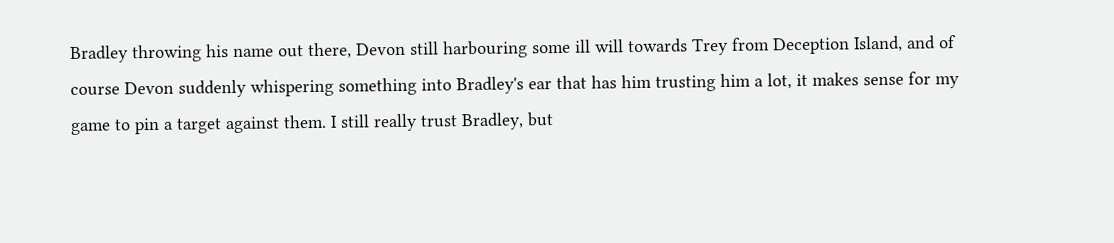Bradley throwing his name out there, Devon still harbouring some ill will towards Trey from Deception Island, and of course Devon suddenly whispering something into Bradley's ear that has him trusting him a lot, it makes sense for my game to pin a target against them. I still really trust Bradley, but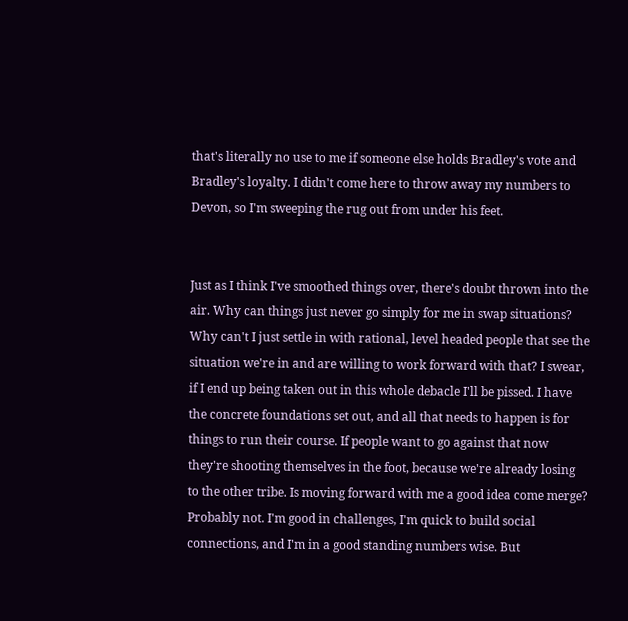that's literally no use to me if someone else holds Bradley's vote and Bradley's loyalty. I didn't come here to throw away my numbers to Devon, so I'm sweeping the rug out from under his feet.


Just as I think I've smoothed things over, there's doubt thrown into the air. Why can things just never go simply for me in swap situations? Why can't I just settle in with rational, level headed people that see the situation we're in and are willing to work forward with that? I swear, if I end up being taken out in this whole debacle I'll be pissed. I have the concrete foundations set out, and all that needs to happen is for things to run their course. If people want to go against that now they're shooting themselves in the foot, because we're already losing to the other tribe. Is moving forward with me a good idea come merge? Probably not. I'm good in challenges, I'm quick to build social connections, and I'm in a good standing numbers wise. But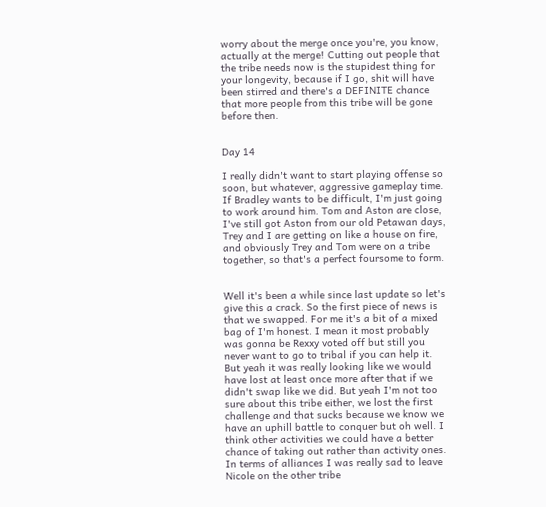worry about the merge once you're, you know, actually at the merge! Cutting out people that the tribe needs now is the stupidest thing for your longevity, because if I go, shit will have been stirred and there's a DEFINITE chance that more people from this tribe will be gone before then.


Day 14

I really didn't want to start playing offense so soon, but whatever, aggressive gameplay time. If Bradley wants to be difficult, I'm just going to work around him. Tom and Aston are close, I've still got Aston from our old Petawan days, Trey and I are getting on like a house on fire, and obviously Trey and Tom were on a tribe together, so that's a perfect foursome to form.


Well it's been a while since last update so let's give this a crack. So the first piece of news is that we swapped. For me it's a bit of a mixed bag of I'm honest. I mean it most probably was gonna be Rexxy voted off but still you never want to go to tribal if you can help it. But yeah it was really looking like we would have lost at least once more after that if we didn't swap like we did. But yeah I'm not too sure about this tribe either, we lost the first challenge and that sucks because we know we have an uphill battle to conquer but oh well. I think other activities we could have a better chance of taking out rather than activity ones. In terms of alliances I was really sad to leave Nicole on the other tribe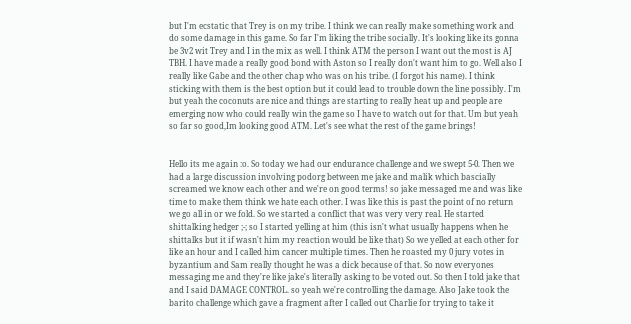but I'm ecstatic that Trey is on my tribe. I think we can really make something work and do some damage in this game. So far I'm liking the tribe socially. It's looking like its gonna be 3v2 wit Trey and I in the mix as well. I think ATM the person I want out the most is AJ TBH. I have made a really good bond with Aston so I really don't want him to go. Well also I really like Gabe and the other chap who was on his tribe. (I forgot his name). I think sticking with them is the best option but it could lead to trouble down the line possibly. I'm but yeah the coconuts are nice and things are starting to really heat up and people are emerging now who could really win the game so I have to watch out for that. Um but yeah so far so good,Im looking good ATM. Let's see what the rest of the game brings!


Hello its me again :o. So today we had our endurance challenge and we swept 5-0. Then we had a large discussion involving podorg between me jake and malik which bascially screamed we know each other and we're on good terms! so jake messaged me and was like time to make them think we hate each other. I was like this is past the point of no return we go all in or we fold. So we started a conflict that was very very real. He started shittalking hedger ;-; so I started yelling at him (this isn't what usually happens when he shittalks but it if wasn't him my reaction would be like that) So we yelled at each other for like an hour and I called him cancer multiple times. Then he roasted my 0 jury votes in byzantium and Sam really thought he was a dick because of that. So now everyones messaging me and they're like jake's literally asking to be voted out. So then I told jake that and I said DAMAGE CONTROL. so yeah we're controlling the damage. Also Jake took the barito challenge which gave a fragment after I called out Charlie for trying to take it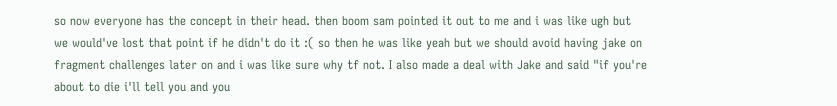so now everyone has the concept in their head. then boom sam pointed it out to me and i was like ugh but we would've lost that point if he didn't do it :( so then he was like yeah but we should avoid having jake on fragment challenges later on and i was like sure why tf not. I also made a deal with Jake and said "if you're about to die i'll tell you and you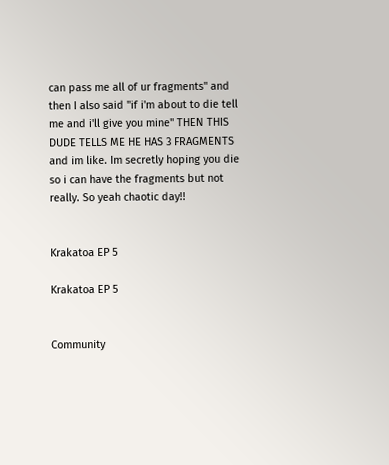can pass me all of ur fragments" and then I also said "if i'm about to die tell me and i'll give you mine" THEN THIS DUDE TELLS ME HE HAS 3 FRAGMENTS and im like. Im secretly hoping you die so i can have the fragments but not really. So yeah chaotic day!!


Krakatoa EP 5

Krakatoa EP 5


Community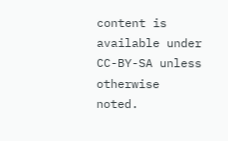content is available under CC-BY-SA unless otherwise noted.